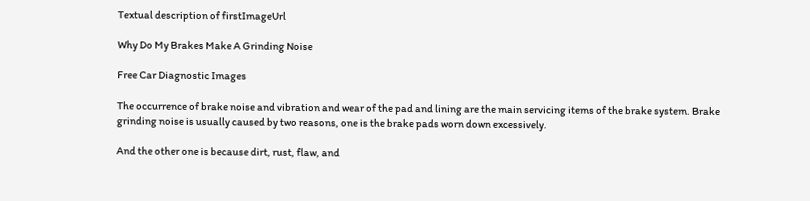Textual description of firstImageUrl

Why Do My Brakes Make A Grinding Noise

Free Car Diagnostic Images

The occurrence of brake noise and vibration and wear of the pad and lining are the main servicing items of the brake system. Brake grinding noise is usually caused by two reasons, one is the brake pads worn down excessively.

And the other one is because dirt, rust, flaw, and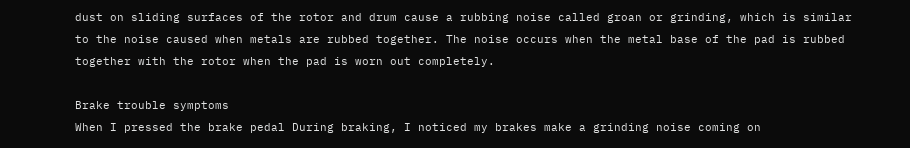dust on sliding surfaces of the rotor and drum cause a rubbing noise called groan or grinding, which is similar to the noise caused when metals are rubbed together. The noise occurs when the metal base of the pad is rubbed together with the rotor when the pad is worn out completely.

Brake trouble symptoms
When I pressed the brake pedal During braking, I noticed my brakes make a grinding noise coming on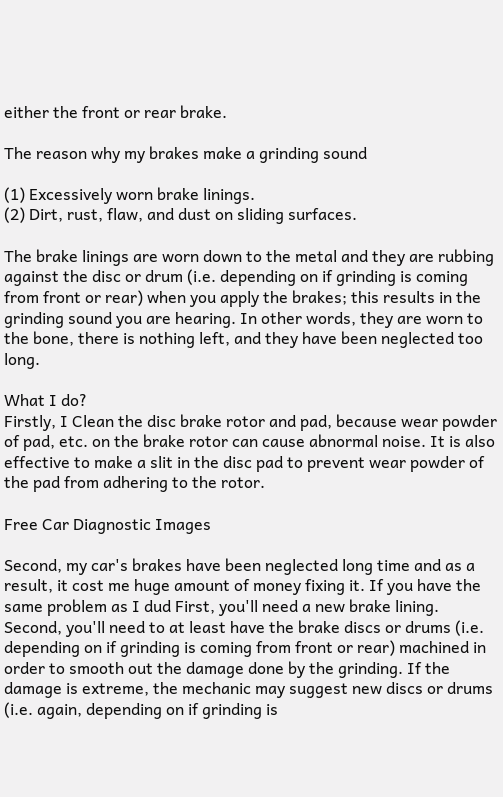either the front or rear brake.

The reason why my brakes make a grinding sound

(1) Excessively worn brake linings.
(2) Dirt, rust, flaw, and dust on sliding surfaces.

The brake linings are worn down to the metal and they are rubbing against the disc or drum (i.e. depending on if grinding is coming from front or rear) when you apply the brakes; this results in the grinding sound you are hearing. In other words, they are worn to the bone, there is nothing left, and they have been neglected too long.

What I do?
Firstly, I Clean the disc brake rotor and pad, because wear powder of pad, etc. on the brake rotor can cause abnormal noise. It is also effective to make a slit in the disc pad to prevent wear powder of the pad from adhering to the rotor.

Free Car Diagnostic Images

Second, my car's brakes have been neglected long time and as a result, it cost me huge amount of money fixing it. If you have the same problem as I dud First, you'll need a new brake lining. Second, you'll need to at least have the brake discs or drums (i.e. depending on if grinding is coming from front or rear) machined in order to smooth out the damage done by the grinding. If the damage is extreme, the mechanic may suggest new discs or drums (i.e. again, depending on if grinding is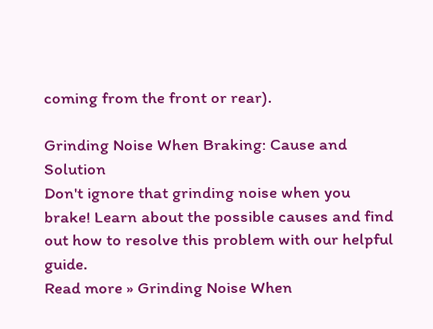coming from the front or rear).

Grinding Noise When Braking: Cause and Solution
Don't ignore that grinding noise when you brake! Learn about the possible causes and find out how to resolve this problem with our helpful guide.
Read more » Grinding Noise When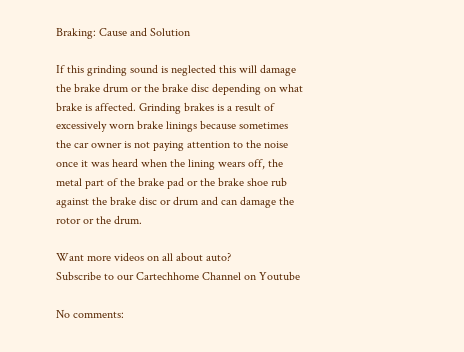Braking: Cause and Solution

If this grinding sound is neglected this will damage the brake drum or the brake disc depending on what brake is affected. Grinding brakes is a result of excessively worn brake linings because sometimes the car owner is not paying attention to the noise once it was heard when the lining wears off, the metal part of the brake pad or the brake shoe rub against the brake disc or drum and can damage the rotor or the drum.

Want more videos on all about auto?
Subscribe to our Cartechhome Channel on Youtube

No comments: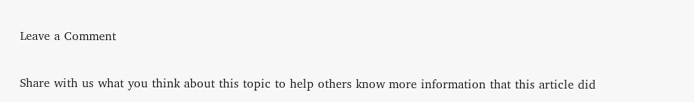Leave a Comment

Share with us what you think about this topic to help others know more information that this article did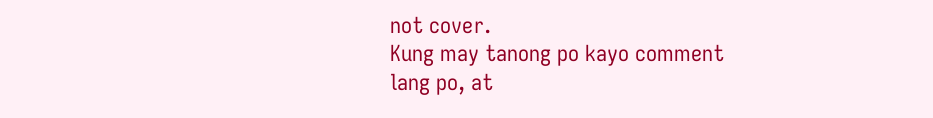not cover.
Kung may tanong po kayo comment lang po, at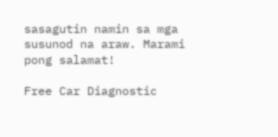sasagutin namin sa mga susunod na araw. Marami pong salamat!

Free Car Diagnostic